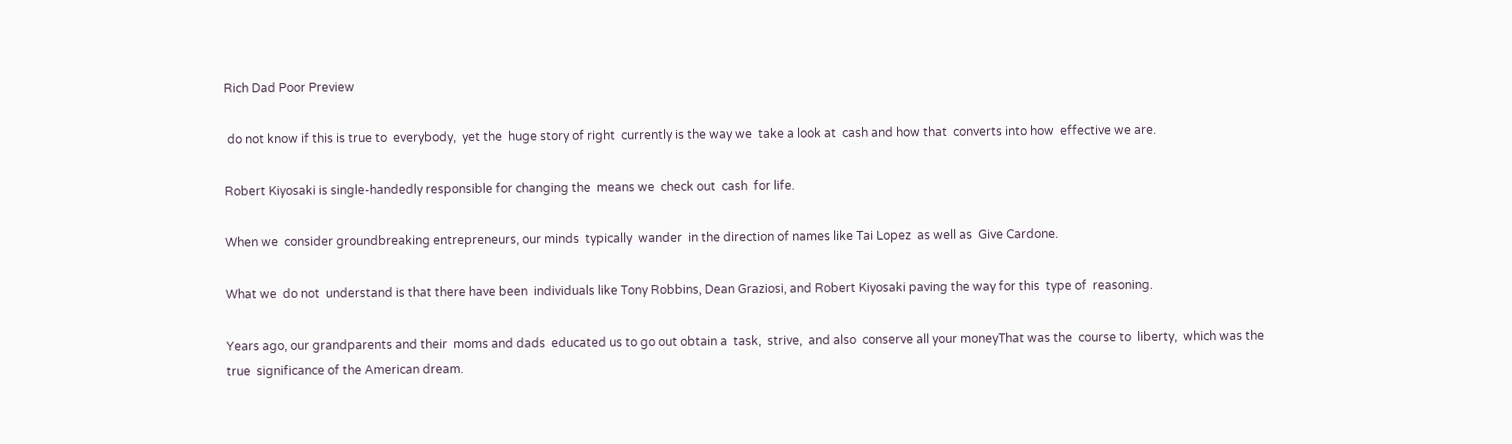Rich Dad Poor Preview

 do not know if this is true to  everybody,  yet the  huge story of right  currently is the way we  take a look at  cash and how that  converts into how  effective we are.

Robert Kiyosaki is single-handedly responsible for changing the  means we  check out  cash  for life.

When we  consider groundbreaking entrepreneurs, our minds  typically  wander  in the direction of names like Tai Lopez  as well as  Give Cardone.

What we  do not  understand is that there have been  individuals like Tony Robbins, Dean Graziosi, and Robert Kiyosaki paving the way for this  type of  reasoning.

Years ago, our grandparents and their  moms and dads  educated us to go out obtain a  task,  strive,  and also  conserve all your moneyThat was the  course to  liberty,  which was the true  significance of the American dream.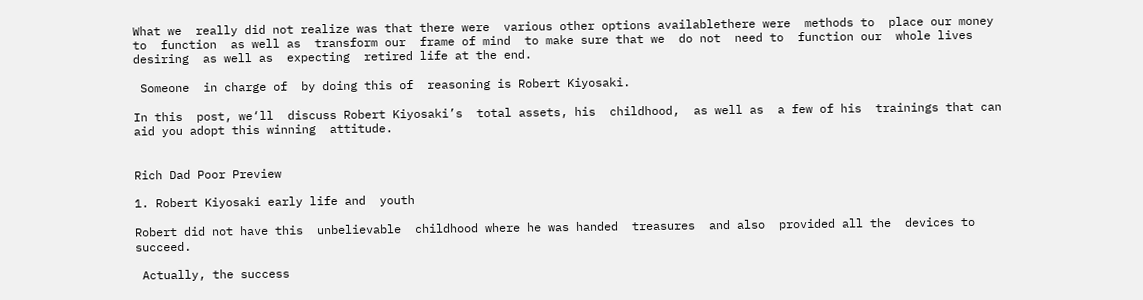What we  really did not realize was that there were  various other options availablethere were  methods to  place our money to  function  as well as  transform our  frame of mind  to make sure that we  do not  need to  function our  whole lives  desiring  as well as  expecting  retired life at the end.

 Someone  in charge of  by doing this of  reasoning is Robert Kiyosaki.

In this  post, we‘ll  discuss Robert Kiyosaki’s  total assets, his  childhood,  as well as  a few of his  trainings that can  aid you adopt this winning  attitude.


Rich Dad Poor Preview

1. Robert Kiyosaki early life and  youth

Robert did not have this  unbelievable  childhood where he was handed  treasures  and also  provided all the  devices to succeed.

 Actually, the success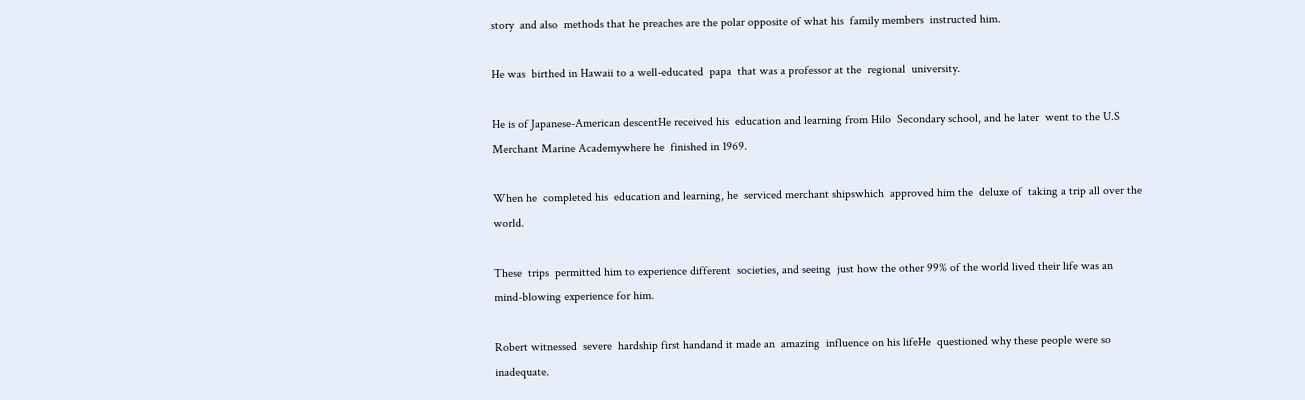story  and also  methods that he preaches are the polar opposite of what his  family members  instructed him.

He was  birthed in Hawaii to a well-educated  papa  that was a professor at the  regional  university.

He is of Japanese-American descentHe received his  education and learning from Hilo  Secondary school, and he later  went to the U.S Merchant Marine Academywhere he  finished in 1969.

When he  completed his  education and learning, he  serviced merchant shipswhich  approved him the  deluxe of  taking a trip all over the world.

These  trips  permitted him to experience different  societies, and seeing  just how the other 99% of the world lived their life was an  mind-blowing experience for him.

Robert witnessed  severe  hardship first handand it made an  amazing  influence on his lifeHe  questioned why these people were so  inadequate.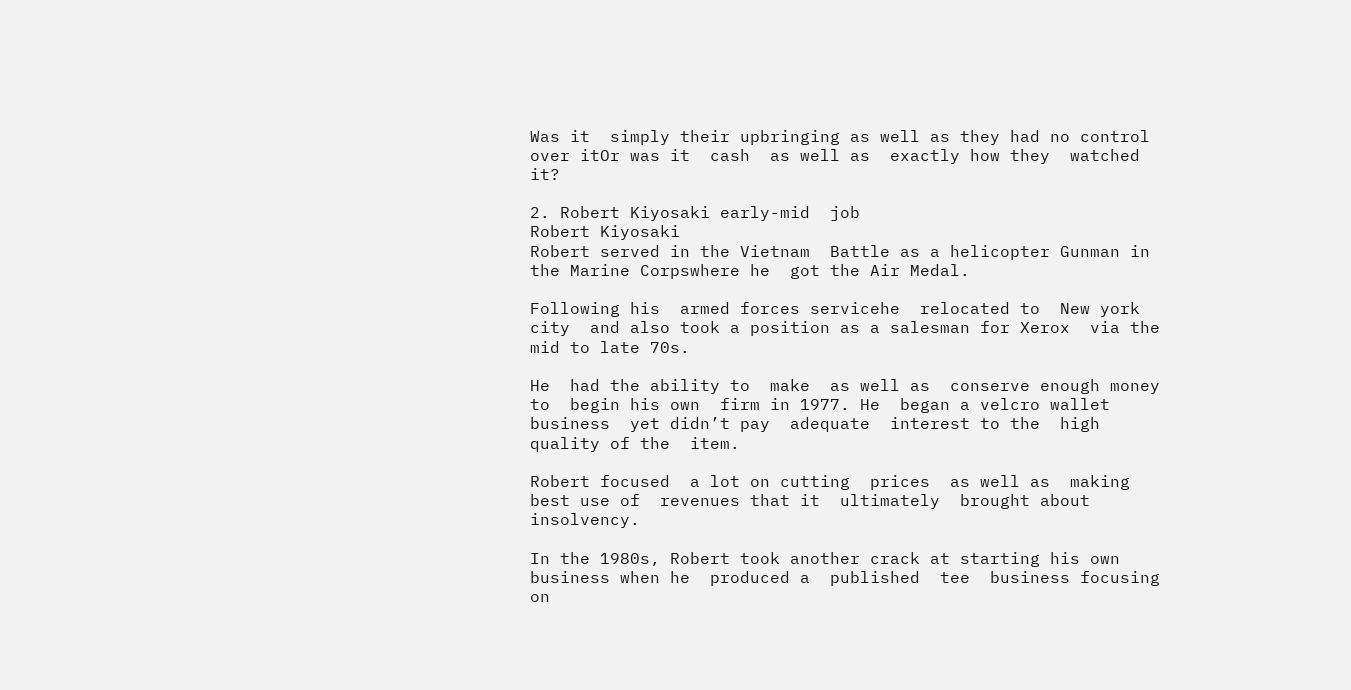Was it  simply their upbringing as well as they had no control over itOr was it  cash  as well as  exactly how they  watched it?

2. Robert Kiyosaki early-mid  job
Robert Kiyosaki
Robert served in the Vietnam  Battle as a helicopter Gunman in the Marine Corpswhere he  got the Air Medal.

Following his  armed forces servicehe  relocated to  New york city  and also took a position as a salesman for Xerox  via the mid to late 70s.

He  had the ability to  make  as well as  conserve enough money to  begin his own  firm in 1977. He  began a velcro wallet  business  yet didn’t pay  adequate  interest to the  high quality of the  item.

Robert focused  a lot on cutting  prices  as well as  making best use of  revenues that it  ultimately  brought about  insolvency.

In the 1980s, Robert took another crack at starting his own business when he  produced a  published  tee  business focusing on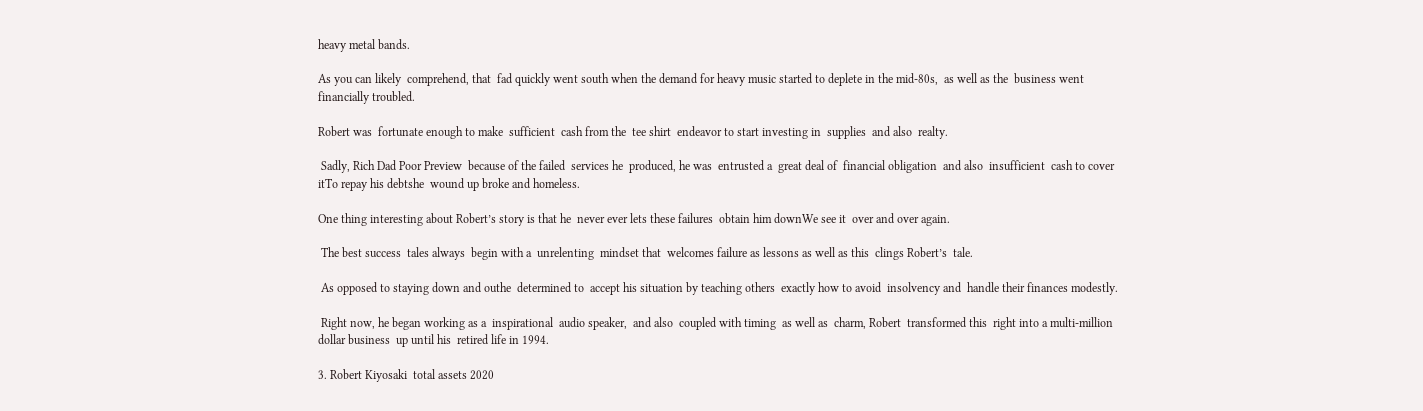heavy metal bands.

As you can likely  comprehend, that  fad quickly went south when the demand for heavy music started to deplete in the mid-80s,  as well as the  business went  financially troubled.

Robert was  fortunate enough to make  sufficient  cash from the  tee shirt  endeavor to start investing in  supplies  and also  realty.

 Sadly, Rich Dad Poor Preview  because of the failed  services he  produced, he was  entrusted a  great deal of  financial obligation  and also  insufficient  cash to cover itTo repay his debtshe  wound up broke and homeless.

One thing interesting about Robert’s story is that he  never ever lets these failures  obtain him downWe see it  over and over again.

 The best success  tales always  begin with a  unrelenting  mindset that  welcomes failure as lessons as well as this  clings Robert’s  tale.

 As opposed to staying down and outhe  determined to  accept his situation by teaching others  exactly how to avoid  insolvency and  handle their finances modestly.

 Right now, he began working as a  inspirational  audio speaker,  and also  coupled with timing  as well as  charm, Robert  transformed this  right into a multi-million dollar business  up until his  retired life in 1994.

3. Robert Kiyosaki  total assets 2020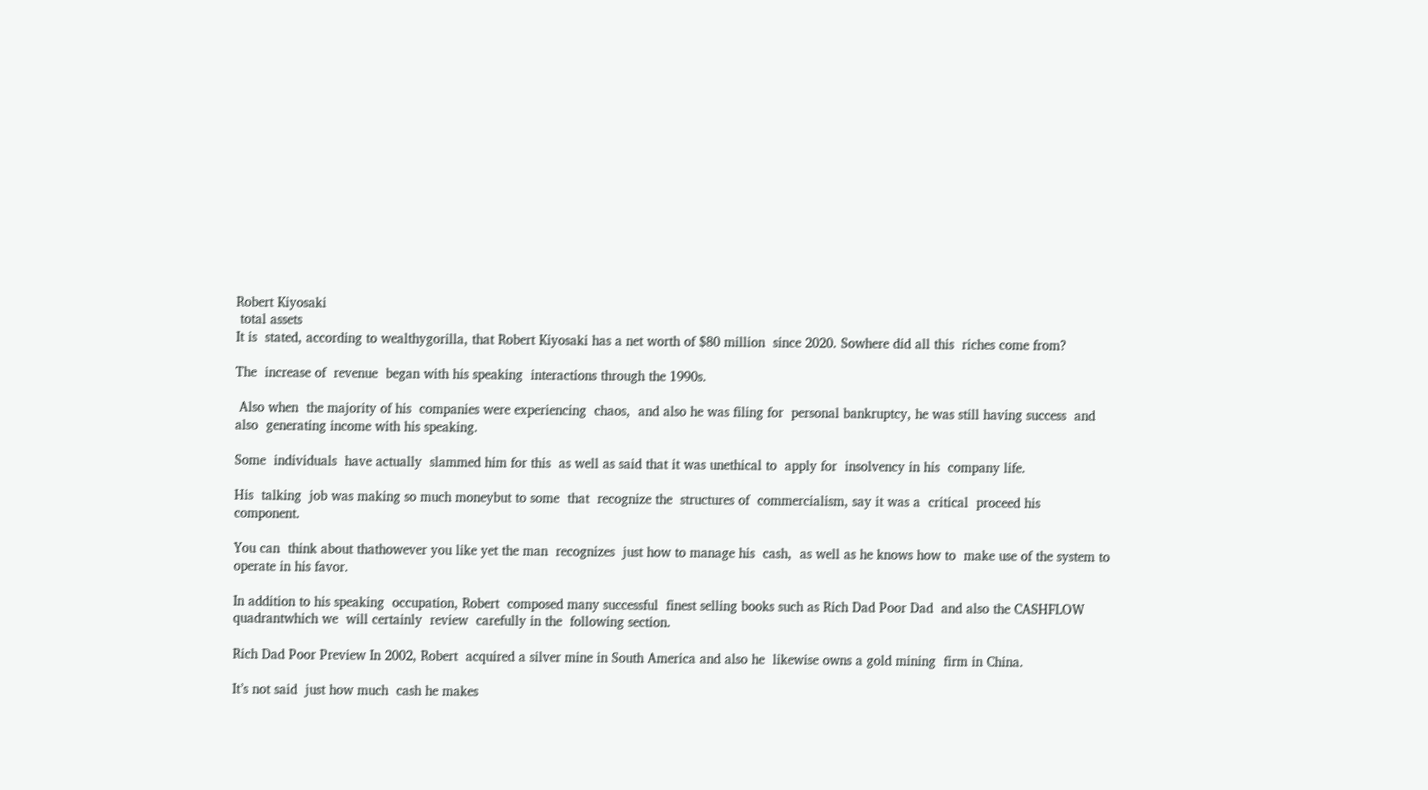Robert Kiyosaki
 total assets
It is  stated, according to wealthygorilla, that Robert Kiyosaki has a net worth of $80 million  since 2020. Sowhere did all this  riches come from?

The  increase of  revenue  began with his speaking  interactions through the 1990s.

 Also when  the majority of his  companies were experiencing  chaos,  and also he was filing for  personal bankruptcy, he was still having success  and also  generating income with his speaking.

Some  individuals  have actually  slammed him for this  as well as said that it was unethical to  apply for  insolvency in his  company life.

His  talking  job was making so much moneybut to some  that  recognize the  structures of  commercialism, say it was a  critical  proceed his  component.

You can  think about thathowever you like yet the man  recognizes  just how to manage his  cash,  as well as he knows how to  make use of the system to  operate in his favor.

In addition to his speaking  occupation, Robert  composed many successful  finest selling books such as Rich Dad Poor Dad  and also the CASHFLOW quadrantwhich we  will certainly  review  carefully in the  following section.

Rich Dad Poor Preview In 2002, Robert  acquired a silver mine in South America and also he  likewise owns a gold mining  firm in China.

It’s not said  just how much  cash he makes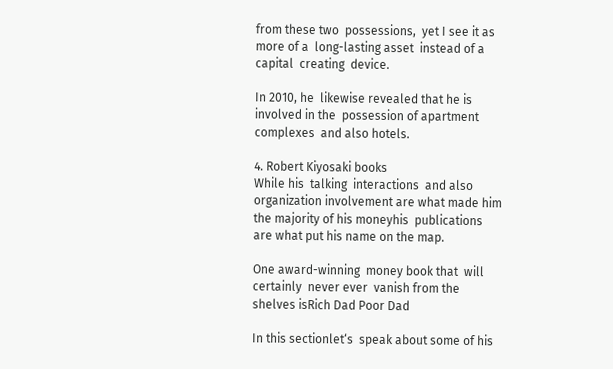from these two  possessions,  yet I see it as more of a  long-lasting asset  instead of a  capital  creating  device.

In 2010, he  likewise revealed that he is involved in the  possession of apartment complexes  and also hotels.

4. Robert Kiyosaki books
While his  talking  interactions  and also  organization involvement are what made him  the majority of his moneyhis  publications are what put his name on the map.

One award-winning  money book that  will certainly  never ever  vanish from the shelves isRich Dad Poor Dad

In this sectionlet‘s  speak about some of his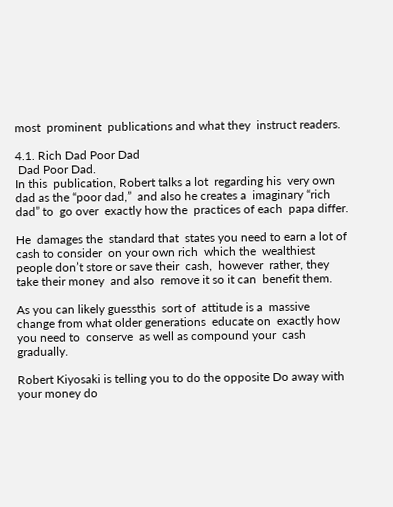most  prominent  publications and what they  instruct readers.

4.1. Rich Dad Poor Dad
 Dad Poor Dad.
In this  publication, Robert talks a lot  regarding his  very own  dad as the “poor dad,”  and also he creates a  imaginary “rich dad” to  go over  exactly how the  practices of each  papa differ.

He  damages the  standard that  states you need to earn a lot of  cash to consider  on your own rich  which the  wealthiest people don’t store or save their  cash,  however  rather, they take their money  and also  remove it so it can  benefit them.

As you can likely guessthis  sort of  attitude is a  massive  change from what older generations  educate on  exactly how you need to  conserve  as well as compound your  cash  gradually.

Robert Kiyosaki is telling you to do the opposite Do away with your money do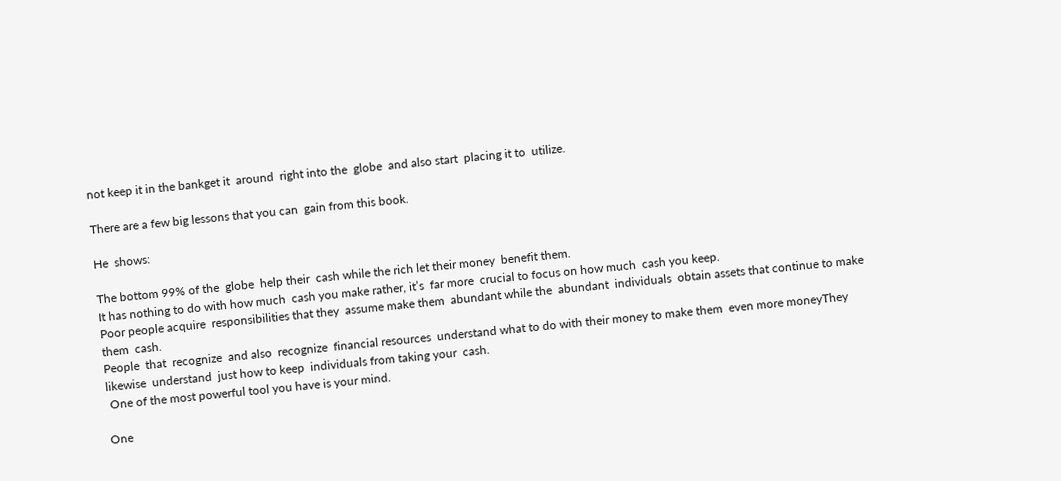not keep it in the bankget it  around  right into the  globe  and also start  placing it to  utilize.

There are a few big lessons that you can  gain from this book.

He  shows:

The bottom 99% of the  globe  help their  cash while the rich let their money  benefit them.
It has nothing to do with how much  cash you make rather, it’s  far more  crucial to focus on how much  cash you keep.
Poor people acquire  responsibilities that they  assume make them  abundant while the  abundant  individuals  obtain assets that continue to make them  cash.
People  that  recognize  and also  recognize  financial resources  understand what to do with their money to make them  even more moneyThey  likewise  understand  just how to keep  individuals from taking your  cash.
 One of the most powerful tool you have is your mind.

One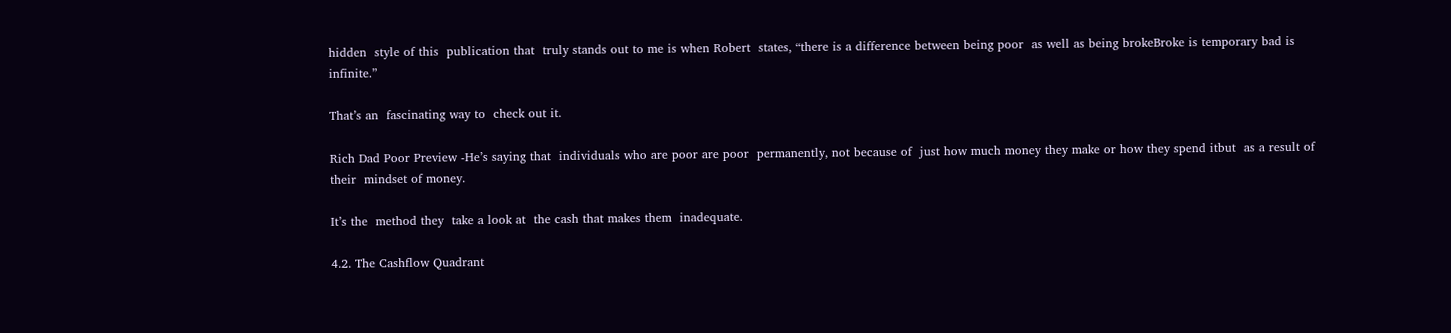hidden  style of this  publication that  truly stands out to me is when Robert  states, “there is a difference between being poor  as well as being brokeBroke is temporary bad is  infinite.”

That’s an  fascinating way to  check out it.

Rich Dad Poor Preview -He’s saying that  individuals who are poor are poor  permanently, not because of  just how much money they make or how they spend itbut  as a result of their  mindset of money.

It’s the  method they  take a look at  the cash that makes them  inadequate.

4.2. The Cashflow Quadrant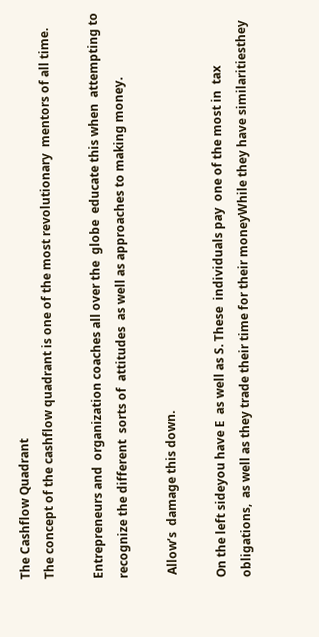The Cashflow Quadrant
The concept of the cashflow quadrant is one of the most revolutionary  mentors of all time.

Entrepreneurs and  organization coaches all over the  globe  educate this when  attempting to  recognize the different  sorts of  attitudes  as well as approaches to making money.

 Allow’s  damage this down.

On the left sideyou have E  as well as S. These  individuals pay  one of the most in  tax obligations,  as well as they trade their time for their moneyWhile they have similaritiesthey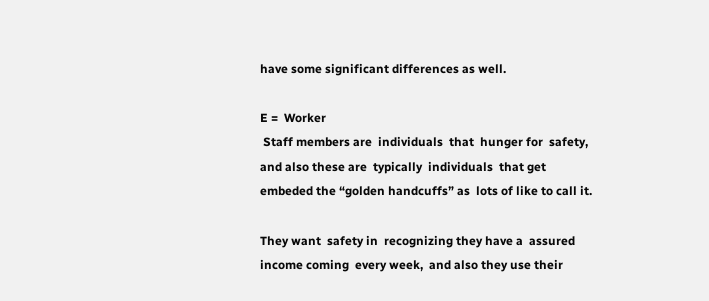have some significant differences as well.

E =  Worker
 Staff members are  individuals  that  hunger for  safety,  and also these are  typically  individuals  that get  embeded the “golden handcuffs” as  lots of like to call it.

They want  safety in  recognizing they have a  assured  income coming  every week,  and also they use their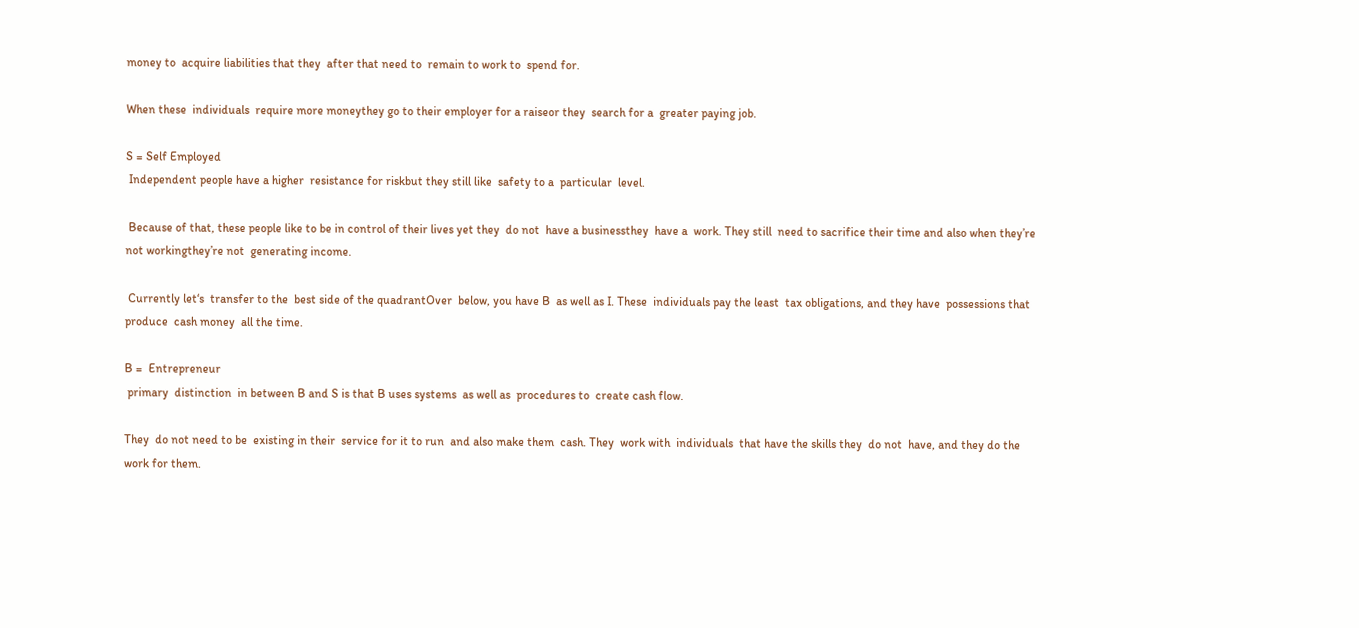money to  acquire liabilities that they  after that need to  remain to work to  spend for.

When these  individuals  require more moneythey go to their employer for a raiseor they  search for a  greater paying job.

S = Self Employed
 Independent people have a higher  resistance for riskbut they still like  safety to a  particular  level.

 Because of that, these people like to be in control of their lives yet they  do not  have a businessthey  have a  work. They still  need to sacrifice their time and also when they’re not workingthey’re not  generating income.

 Currently let‘s  transfer to the  best side of the quadrantOver  below, you have B  as well as I. These  individuals pay the least  tax obligations, and they have  possessions that produce  cash money  all the time.

B =  Entrepreneur
 primary  distinction  in between B and S is that B uses systems  as well as  procedures to  create cash flow.

They  do not need to be  existing in their  service for it to run  and also make them  cash. They  work with  individuals  that have the skills they  do not  have, and they do the work for them.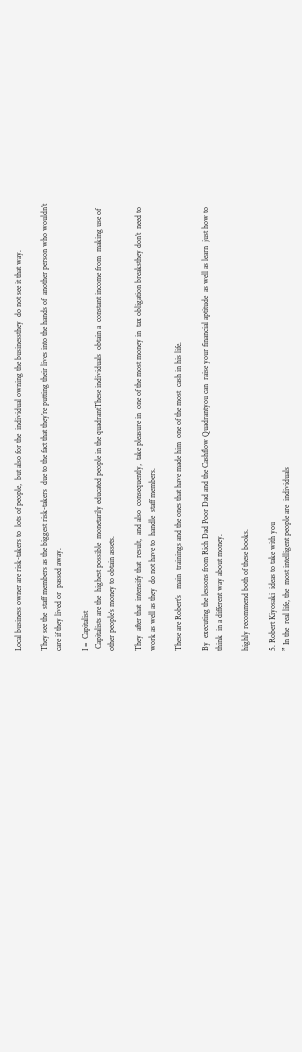Local business owner are risk-takers to  lots of people,  but also for the  individual owning the businessthey  do not see it that way.

They see the  staff members as the biggest risk-takers  due to the fact that they’re putting their lives into the hands of  another person who wouldn’t care if they lived or  passed away.

I =  Capitalist
 Capitalists are the  highest possible  monetarily educated people in the quadrantThese individuals  obtain a  constant income from  making use of other people‘s money to obtain assets.

They  after that  intensify that  result,  and also  consequently,  take pleasure in  one of the most money in  tax obligation breaksthey don’t  need to work as well as they  do not have to  handle  staff members.

These are Robert’s   main  trainings and the ones that have made him  one of the most  cash in his life.

By  executing the lessons from Rich Dad Poor Dad and the Cashflow Quadrantyou can  raise your financial aptitude  as well as learn  just how to think  in a different way about money.

highly recommend both of these books.

5. Robert Kiyosaki  ideas to take with you
” In the  real life, the  most intelligent people are  individuals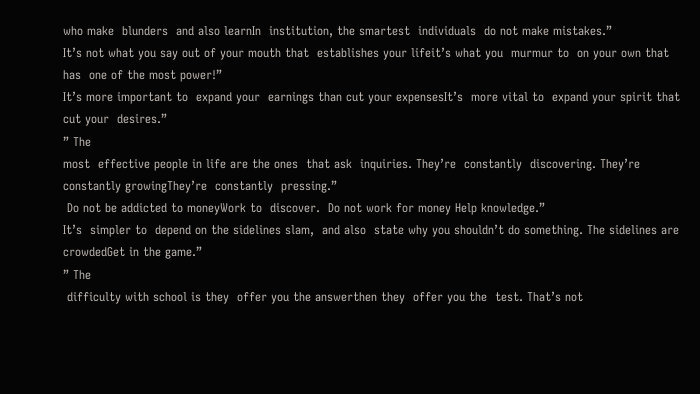who make  blunders  and also learnIn  institution, the smartest  individuals  do not make mistakes.”
It’s not what you say out of your mouth that  establishes your lifeit’s what you  murmur to  on your own that has  one of the most power!”
It’s more important to  expand your  earnings than cut your expensesIt’s  more vital to  expand your spirit that cut your  desires.”
” The
most  effective people in life are the ones  that ask  inquiries. They’re  constantly  discovering. They’re  constantly growingThey’re  constantly  pressing.”
 Do not be addicted to moneyWork to  discover.  Do not work for money Help knowledge.”
It’s  simpler to  depend on the sidelines slam,  and also  state why you shouldn’t do something. The sidelines are crowdedGet in the game.”
” The
 difficulty with school is they  offer you the answerthen they  offer you the  test. That’s not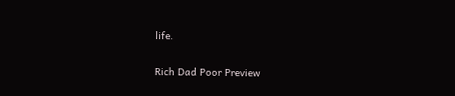life.

Rich Dad Poor Preview